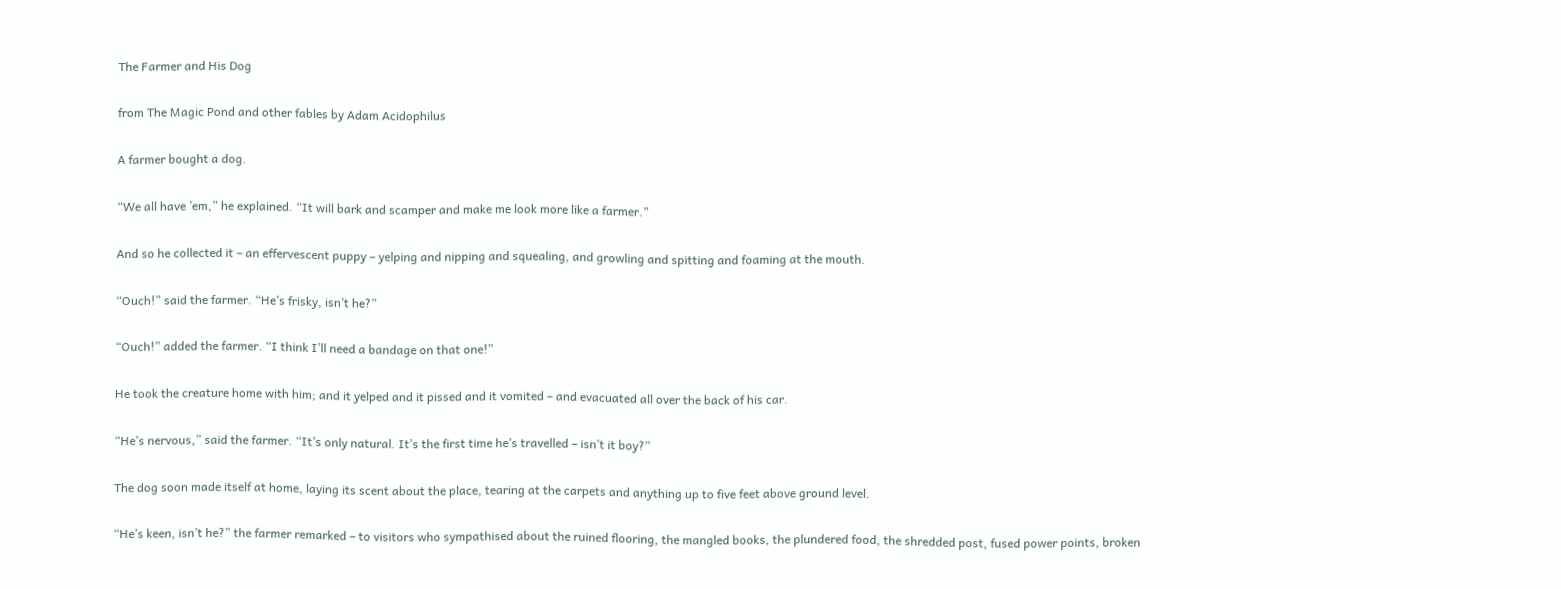The Farmer and His Dog

from The Magic Pond and other fables by Adam Acidophilus

A farmer bought a dog.

“We all have ’em,” he explained. “It will bark and scamper and make me look more like a farmer.”

And so he collected it – an effervescent puppy – yelping and nipping and squealing, and growling and spitting and foaming at the mouth.

“Ouch!” said the farmer. “He’s frisky, isn’t he?”

“Ouch!” added the farmer. “I think I’ll need a bandage on that one!”

He took the creature home with him; and it yelped and it pissed and it vomited – and evacuated all over the back of his car.

“He’s nervous,” said the farmer. “It’s only natural. It’s the first time he’s travelled – isn’t it boy?”

The dog soon made itself at home, laying its scent about the place, tearing at the carpets and anything up to five feet above ground level.

“He’s keen, isn’t he?” the farmer remarked – to visitors who sympathised about the ruined flooring, the mangled books, the plundered food, the shredded post, fused power points, broken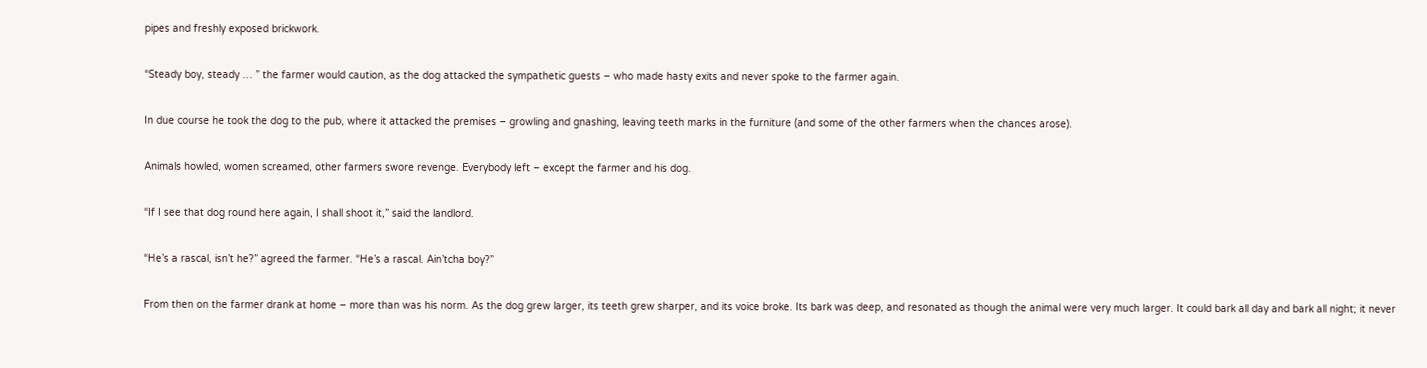pipes and freshly exposed brickwork.

“Steady boy, steady … ” the farmer would caution, as the dog attacked the sympathetic guests – who made hasty exits and never spoke to the farmer again.

In due course he took the dog to the pub, where it attacked the premises – growling and gnashing, leaving teeth marks in the furniture (and some of the other farmers when the chances arose).

Animals howled, women screamed, other farmers swore revenge. Everybody left – except the farmer and his dog.

“If I see that dog round here again, I shall shoot it,” said the landlord.

“He’s a rascal, isn’t he?” agreed the farmer. “He’s a rascal. Ain’tcha boy?”

From then on the farmer drank at home – more than was his norm. As the dog grew larger, its teeth grew sharper, and its voice broke. Its bark was deep, and resonated as though the animal were very much larger. It could bark all day and bark all night; it never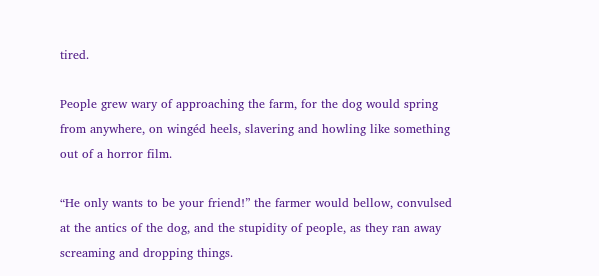tired.

People grew wary of approaching the farm, for the dog would spring from anywhere, on wingéd heels, slavering and howling like something out of a horror film.

“He only wants to be your friend!” the farmer would bellow, convulsed at the antics of the dog, and the stupidity of people, as they ran away screaming and dropping things.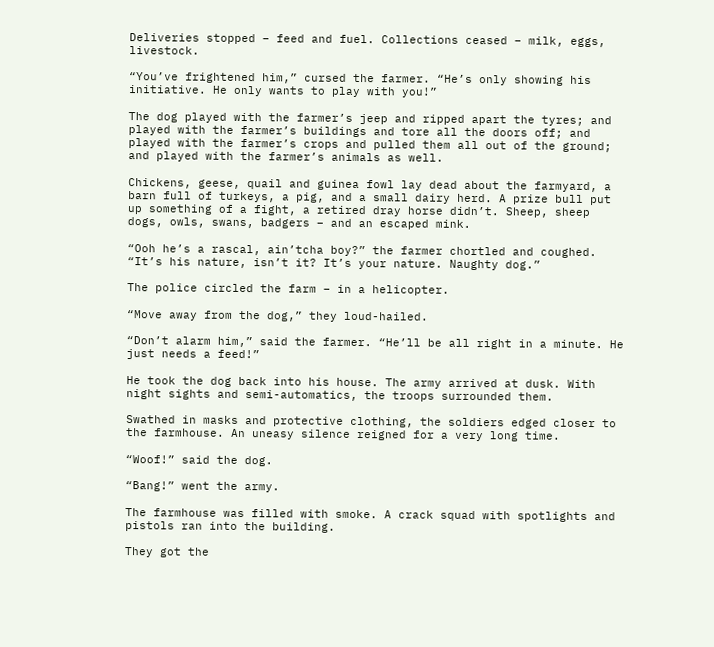Deliveries stopped – feed and fuel. Collections ceased – milk, eggs, livestock.

“You’ve frightened him,” cursed the farmer. “He’s only showing his initiative. He only wants to play with you!”

The dog played with the farmer’s jeep and ripped apart the tyres; and played with the farmer’s buildings and tore all the doors off; and played with the farmer’s crops and pulled them all out of the ground; and played with the farmer’s animals as well.

Chickens, geese, quail and guinea fowl lay dead about the farmyard, a barn full of turkeys, a pig, and a small dairy herd. A prize bull put up something of a fight, a retired dray horse didn’t. Sheep, sheep dogs, owls, swans, badgers – and an escaped mink.

“Ooh he’s a rascal, ain’tcha boy?” the farmer chortled and coughed. “It’s his nature, isn’t it? It’s your nature. Naughty dog.”

The police circled the farm – in a helicopter.

“Move away from the dog,” they loud-hailed.

“Don’t alarm him,” said the farmer. “He’ll be all right in a minute. He just needs a feed!”

He took the dog back into his house. The army arrived at dusk. With night sights and semi-automatics, the troops surrounded them.

Swathed in masks and protective clothing, the soldiers edged closer to the farmhouse. An uneasy silence reigned for a very long time.

“Woof!” said the dog.

“Bang!” went the army.

The farmhouse was filled with smoke. A crack squad with spotlights and pistols ran into the building.

They got the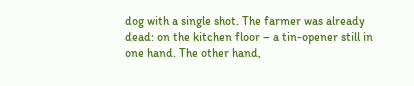dog with a single shot. The farmer was already dead: on the kitchen floor – a tin-opener still in one hand. The other hand,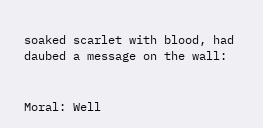soaked scarlet with blood, had daubed a message on the wall:


Moral: Well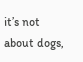it’s not about dogs,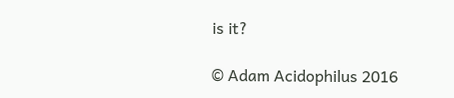is it?

© Adam Acidophilus 2016